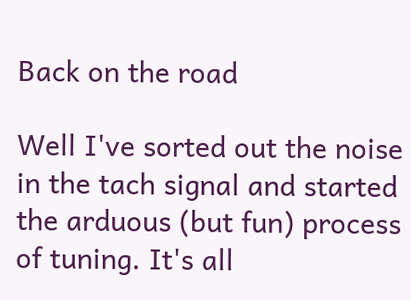Back on the road

Well I've sorted out the noise in the tach signal and started the arduous (but fun) process of tuning. It's all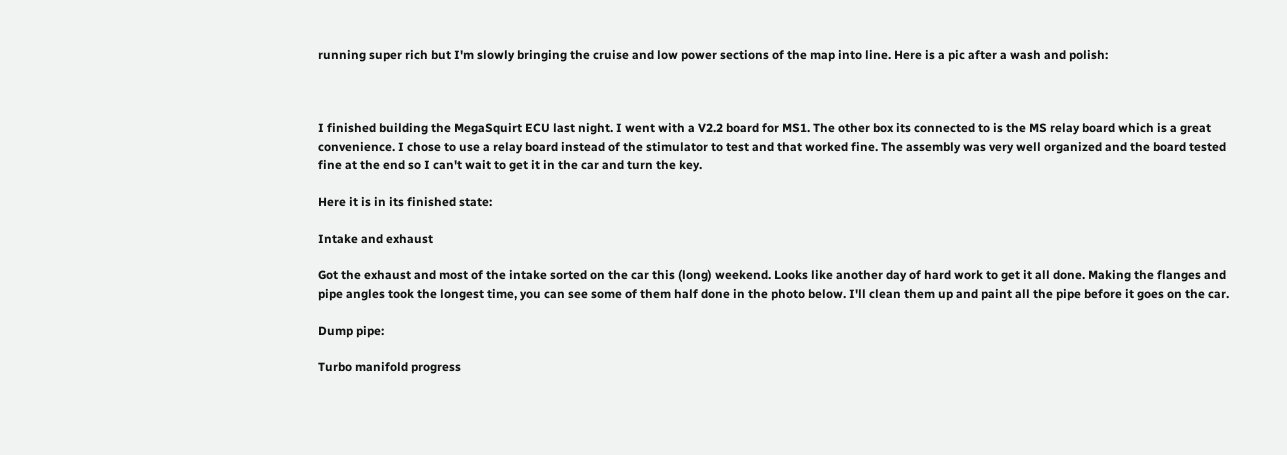running super rich but I'm slowly bringing the cruise and low power sections of the map into line. Here is a pic after a wash and polish:



I finished building the MegaSquirt ECU last night. I went with a V2.2 board for MS1. The other box its connected to is the MS relay board which is a great convenience. I chose to use a relay board instead of the stimulator to test and that worked fine. The assembly was very well organized and the board tested fine at the end so I can't wait to get it in the car and turn the key.

Here it is in its finished state:

Intake and exhaust

Got the exhaust and most of the intake sorted on the car this (long) weekend. Looks like another day of hard work to get it all done. Making the flanges and pipe angles took the longest time, you can see some of them half done in the photo below. I'll clean them up and paint all the pipe before it goes on the car.

Dump pipe:

Turbo manifold progress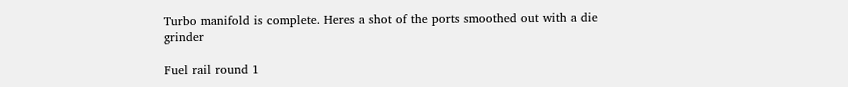Turbo manifold is complete. Heres a shot of the ports smoothed out with a die grinder

Fuel rail round 1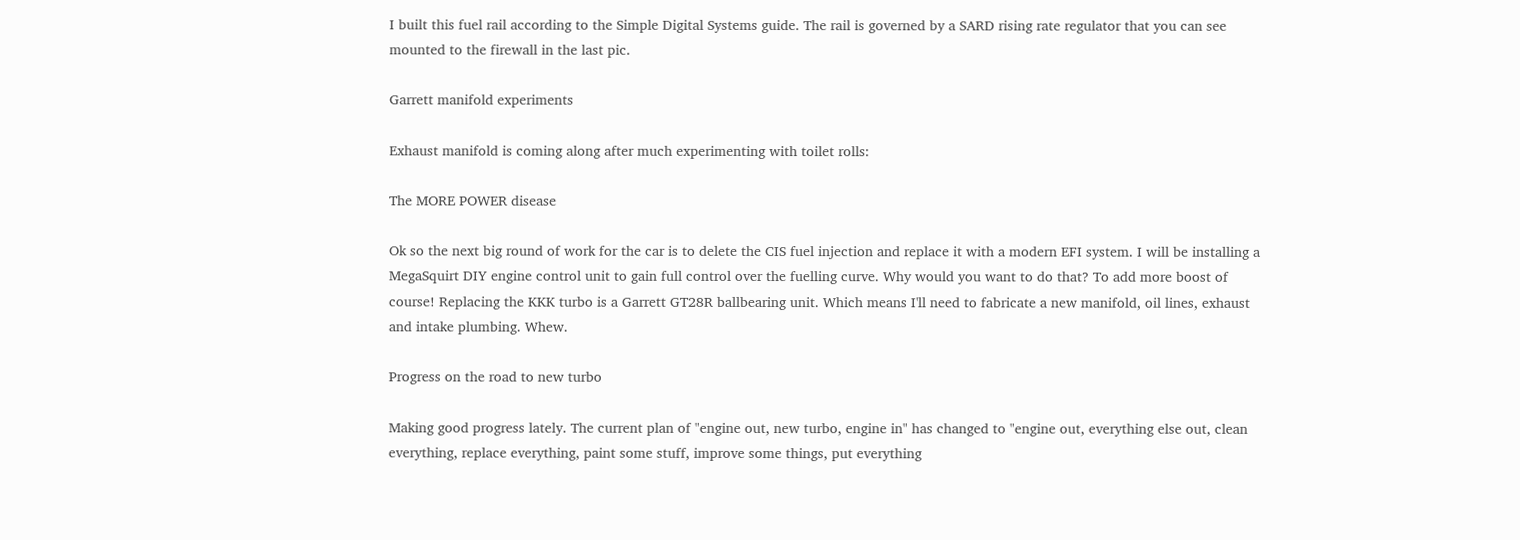I built this fuel rail according to the Simple Digital Systems guide. The rail is governed by a SARD rising rate regulator that you can see mounted to the firewall in the last pic.

Garrett manifold experiments

Exhaust manifold is coming along after much experimenting with toilet rolls:

The MORE POWER disease

Ok so the next big round of work for the car is to delete the CIS fuel injection and replace it with a modern EFI system. I will be installing a MegaSquirt DIY engine control unit to gain full control over the fuelling curve. Why would you want to do that? To add more boost of course! Replacing the KKK turbo is a Garrett GT28R ballbearing unit. Which means I'll need to fabricate a new manifold, oil lines, exhaust and intake plumbing. Whew.

Progress on the road to new turbo

Making good progress lately. The current plan of "engine out, new turbo, engine in" has changed to "engine out, everything else out, clean everything, replace everything, paint some stuff, improve some things, put everything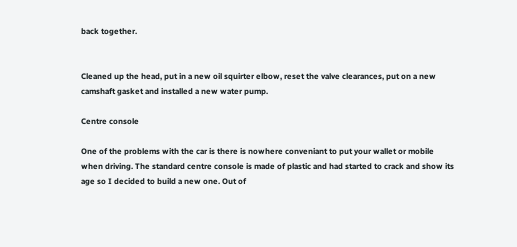back together.


Cleaned up the head, put in a new oil squirter elbow, reset the valve clearances, put on a new camshaft gasket and installed a new water pump.

Centre console

One of the problems with the car is there is nowhere conveniant to put your wallet or mobile when driving. The standard centre console is made of plastic and had started to crack and show its age so I decided to build a new one. Out of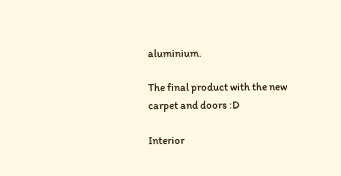aluminium.

The final product with the new carpet and doors :D

Interior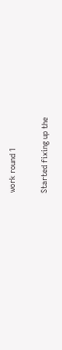work round 1

Started fixing up the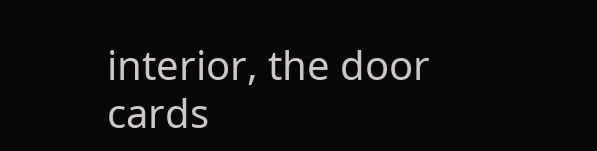interior, the door cards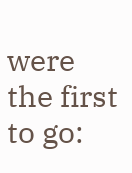were the first to go: